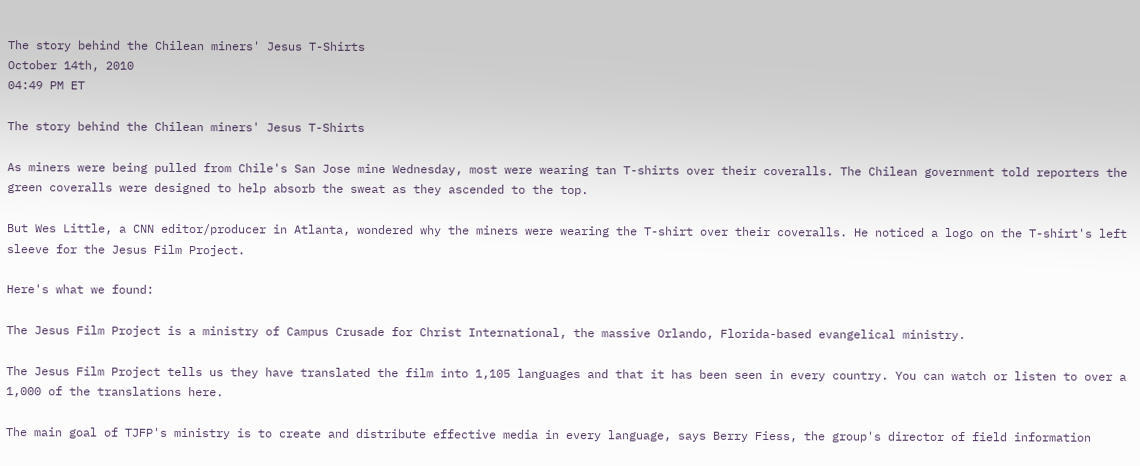The story behind the Chilean miners' Jesus T-Shirts
October 14th, 2010
04:49 PM ET

The story behind the Chilean miners' Jesus T-Shirts

As miners were being pulled from Chile's San Jose mine Wednesday, most were wearing tan T-shirts over their coveralls. The Chilean government told reporters the green coveralls were designed to help absorb the sweat as they ascended to the top.

But Wes Little, a CNN editor/producer in Atlanta, wondered why the miners were wearing the T-shirt over their coveralls. He noticed a logo on the T-shirt's left sleeve for the Jesus Film Project.

Here's what we found:

The Jesus Film Project is a ministry of Campus Crusade for Christ International, the massive Orlando, Florida-based evangelical ministry.

The Jesus Film Project tells us they have translated the film into 1,105 languages and that it has been seen in every country. You can watch or listen to over a 1,000 of the translations here.

The main goal of TJFP's ministry is to create and distribute effective media in every language, says Berry Fiess, the group's director of field information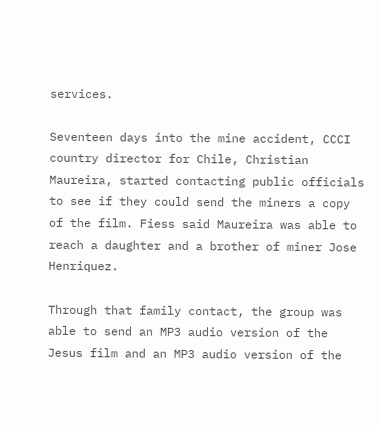services.

Seventeen days into the mine accident, CCCI country director for Chile, Christian Maureira, started contacting public officials to see if they could send the miners a copy of the film. Fiess said Maureira was able to reach a daughter and a brother of miner Jose Henriquez.

Through that family contact, the group was able to send an MP3 audio version of the Jesus film and an MP3 audio version of the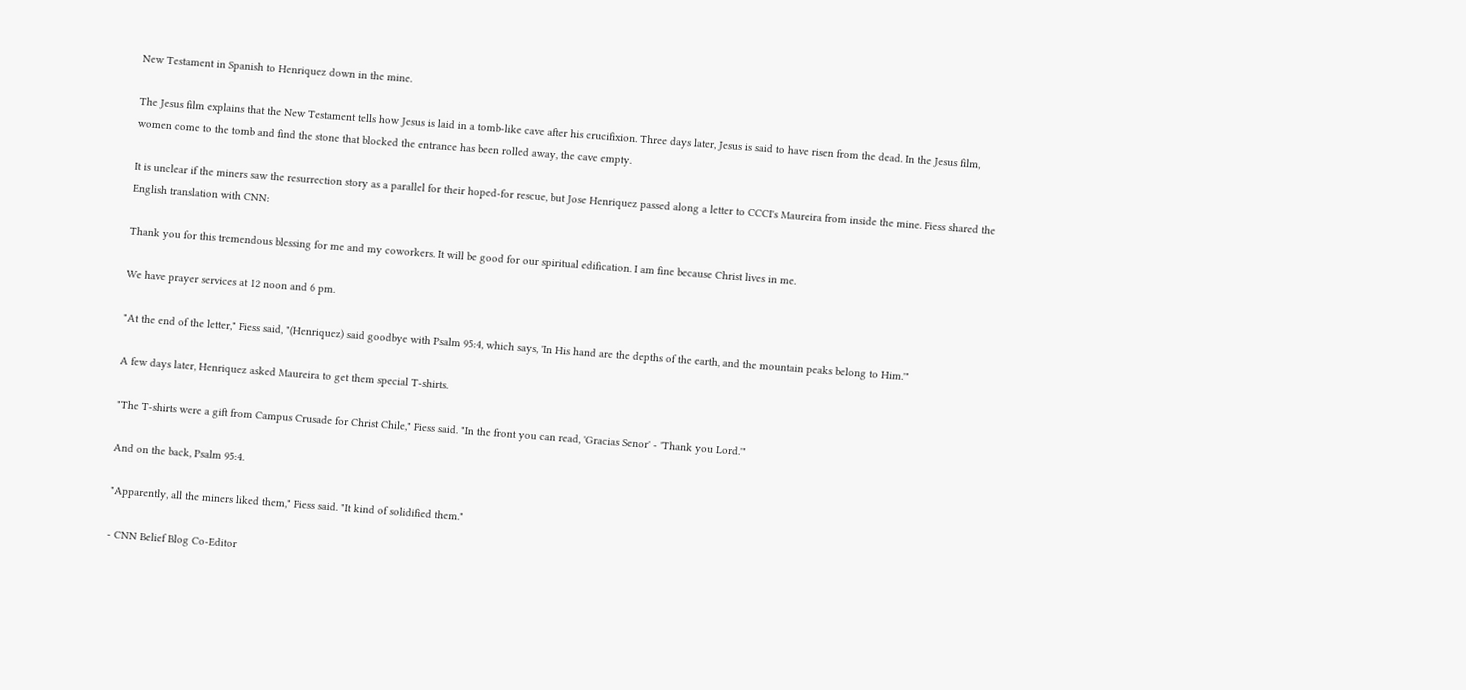New Testament in Spanish to Henriquez down in the mine.

The Jesus film explains that the New Testament tells how Jesus is laid in a tomb-like cave after his crucifixion. Three days later, Jesus is said to have risen from the dead. In the Jesus film, women come to the tomb and find the stone that blocked the entrance has been rolled away, the cave empty.

It is unclear if the miners saw the resurrection story as a parallel for their hoped-for rescue, but Jose Henriquez passed along a letter to CCCI's Maureira from inside the mine. Fiess shared the English translation with CNN:

Thank you for this tremendous blessing for me and my coworkers. It will be good for our spiritual edification. I am fine because Christ lives in me.

We have prayer services at 12 noon and 6 pm.

"At the end of the letter," Fiess said, "(Henriquez) said goodbye with Psalm 95:4, which says, 'In His hand are the depths of the earth, and the mountain peaks belong to Him.'"

A few days later, Henriquez asked Maureira to get them special T-shirts.

"The T-shirts were a gift from Campus Crusade for Christ Chile," Fiess said. "In the front you can read, 'Gracias Senor' - 'Thank you Lord.'"

And on the back, Psalm 95:4.

"Apparently, all the miners liked them," Fiess said. "It kind of solidified them."

- CNN Belief Blog Co-Editor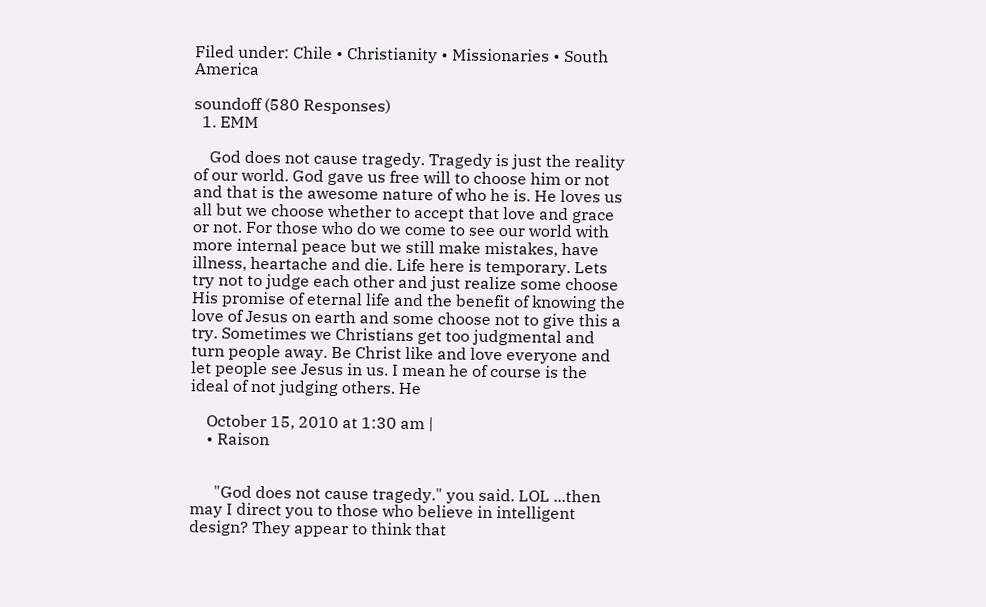Filed under: Chile • Christianity • Missionaries • South America

soundoff (580 Responses)
  1. EMM

    God does not cause tragedy. Tragedy is just the reality of our world. God gave us free will to choose him or not and that is the awesome nature of who he is. He loves us all but we choose whether to accept that love and grace or not. For those who do we come to see our world with more internal peace but we still make mistakes, have illness, heartache and die. Life here is temporary. Lets try not to judge each other and just realize some choose His promise of eternal life and the benefit of knowing the love of Jesus on earth and some choose not to give this a try. Sometimes we Christians get too judgmental and turn people away. Be Christ like and love everyone and let people see Jesus in us. I mean he of course is the ideal of not judging others. He

    October 15, 2010 at 1:30 am |
    • Raison


      "God does not cause tragedy." you said. LOL ...then may I direct you to those who believe in intelligent design? They appear to think that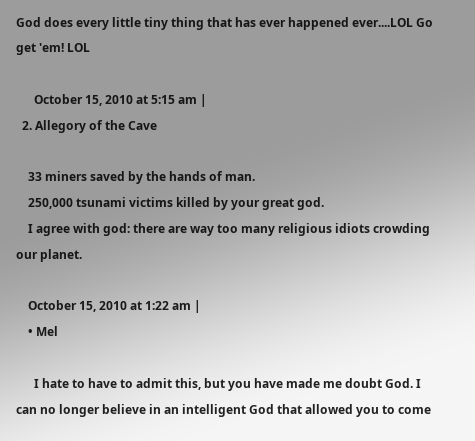God does every little tiny thing that has ever happened ever....LOL Go get 'em! LOL

      October 15, 2010 at 5:15 am |
  2. Allegory of the Cave

    33 miners saved by the hands of man.
    250,000 tsunami victims killed by your great god.
    I agree with god: there are way too many religious idiots crowding our planet.

    October 15, 2010 at 1:22 am |
    • Mel

      I hate to have to admit this, but you have made me doubt God. I can no longer believe in an intelligent God that allowed you to come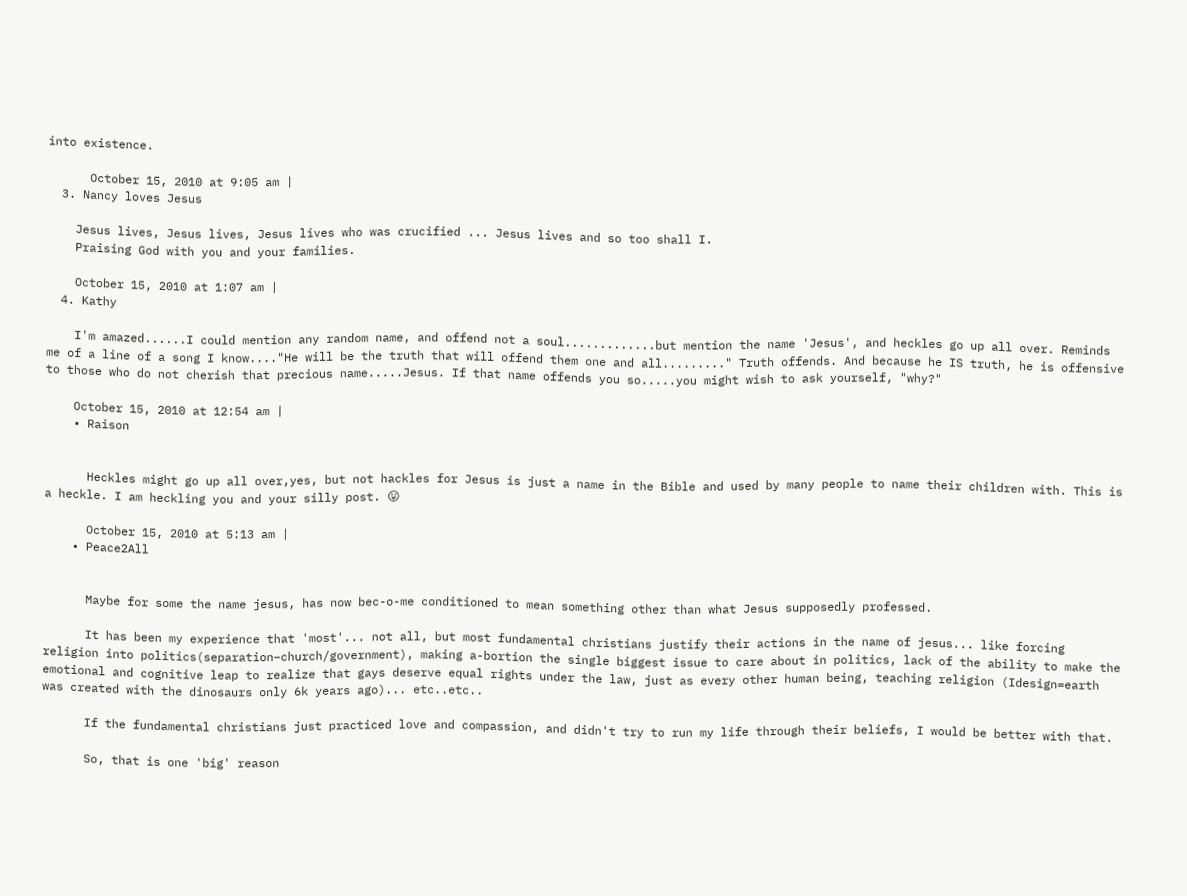into existence.

      October 15, 2010 at 9:05 am |
  3. Nancy loves Jesus

    Jesus lives, Jesus lives, Jesus lives who was crucified ... Jesus lives and so too shall I.
    Praising God with you and your families.

    October 15, 2010 at 1:07 am |
  4. Kathy

    I'm amazed......I could mention any random name, and offend not a soul.............but mention the name 'Jesus', and heckles go up all over. Reminds me of a line of a song I know...."He will be the truth that will offend them one and all........." Truth offends. And because he IS truth, he is offensive to those who do not cherish that precious name.....Jesus. If that name offends you so.....you might wish to ask yourself, "why?"

    October 15, 2010 at 12:54 am |
    • Raison


      Heckles might go up all over,yes, but not hackles for Jesus is just a name in the Bible and used by many people to name their children with. This is a heckle. I am heckling you and your silly post. 😛

      October 15, 2010 at 5:13 am |
    • Peace2All


      Maybe for some the name jesus, has now bec-o-me conditioned to mean something other than what Jesus supposedly professed.

      It has been my experience that 'most'... not all, but most fundamental christians justify their actions in the name of jesus... like forcing religion into politics(separation–church/government), making a-bortion the single biggest issue to care about in politics, lack of the ability to make the emotional and cognitive leap to realize that gays deserve equal rights under the law, just as every other human being, teaching religion (Idesign=earth was created with the dinosaurs only 6k years ago)... etc..etc..

      If the fundamental christians just practiced love and compassion, and didn't try to run my life through their beliefs, I would be better with that.

      So, that is one 'big' reason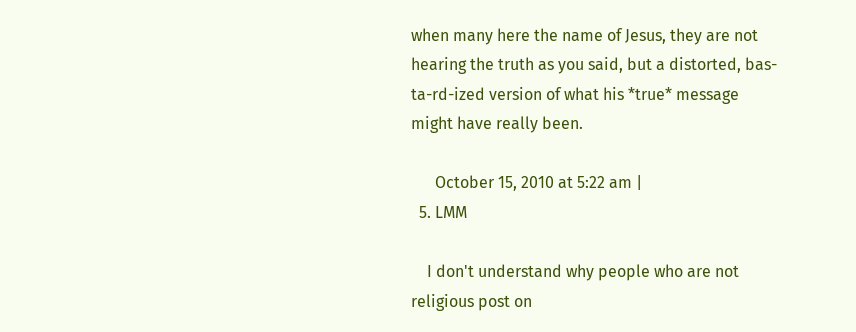when many here the name of Jesus, they are not hearing the truth as you said, but a distorted, bas-ta-rd-ized version of what his *true* message might have really been.

      October 15, 2010 at 5:22 am |
  5. LMM

    I don't understand why people who are not religious post on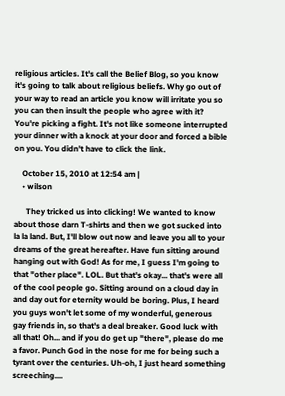religious articles. It's call the Belief Blog, so you know it's going to talk about religious beliefs. Why go out of your way to read an article you know will irritate you so you can then insult the people who agree with it? You're picking a fight. It's not like someone interrupted your dinner with a knock at your door and forced a bible on you. You didn't have to click the link.

    October 15, 2010 at 12:54 am |
    • wilson

      They tricked us into clicking! We wanted to know about those darn T-shirts and then we got sucked into la la land. But, I'll blow out now and leave you all to your dreams of the great hereafter. Have fun sitting around hanging out with God! As for me, I guess I'm going to that "other place". LOL. But that's okay... that's were all of the cool people go. Sitting around on a cloud day in and day out for eternity would be boring. Plus, I heard you guys won't let some of my wonderful, generous gay friends in, so that's a deal breaker. Good luck with all that! Oh... and if you do get up "there", please do me a favor. Punch God in the nose for me for being such a tyrant over the centuries. Uh-oh, I just heard something screeching....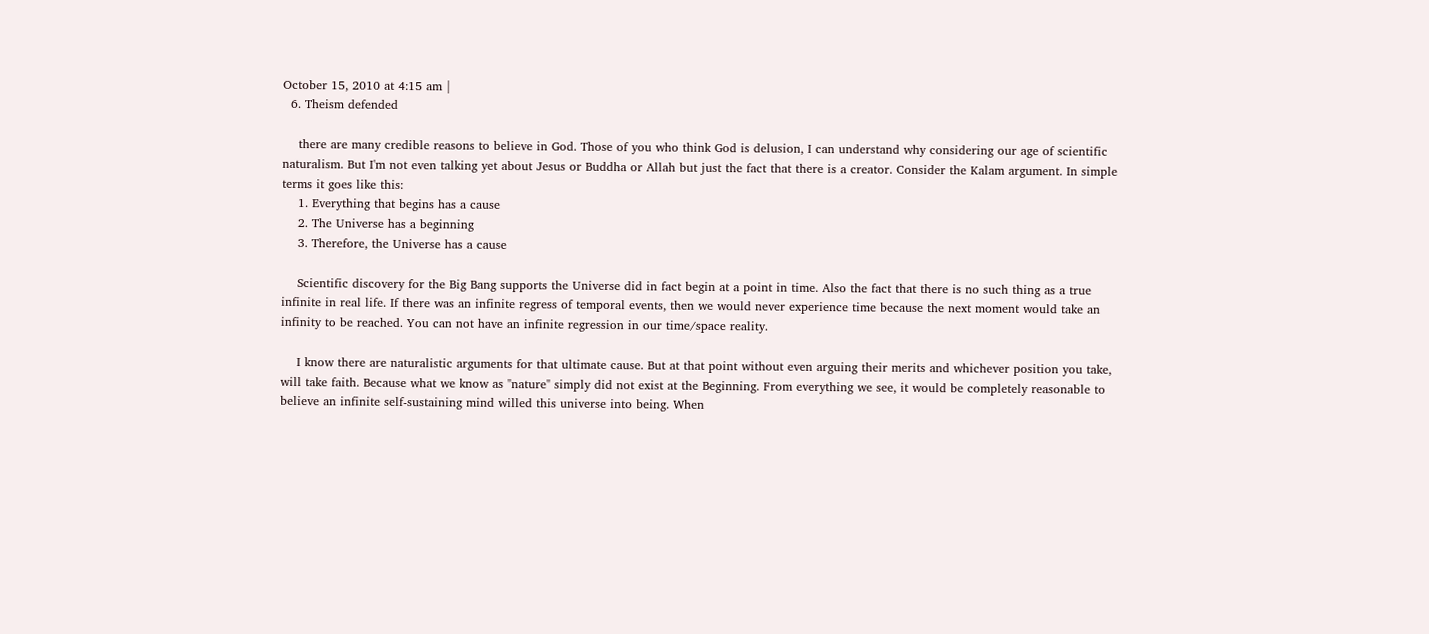October 15, 2010 at 4:15 am |
  6. Theism defended

    there are many credible reasons to believe in God. Those of you who think God is delusion, I can understand why considering our age of scientific naturalism. But I'm not even talking yet about Jesus or Buddha or Allah but just the fact that there is a creator. Consider the Kalam argument. In simple terms it goes like this:
    1. Everything that begins has a cause
    2. The Universe has a beginning
    3. Therefore, the Universe has a cause

    Scientific discovery for the Big Bang supports the Universe did in fact begin at a point in time. Also the fact that there is no such thing as a true infinite in real life. If there was an infinite regress of temporal events, then we would never experience time because the next moment would take an infinity to be reached. You can not have an infinite regression in our time/space reality.

    I know there are naturalistic arguments for that ultimate cause. But at that point without even arguing their merits and whichever position you take, will take faith. Because what we know as "nature" simply did not exist at the Beginning. From everything we see, it would be completely reasonable to believe an infinite self-sustaining mind willed this universe into being. When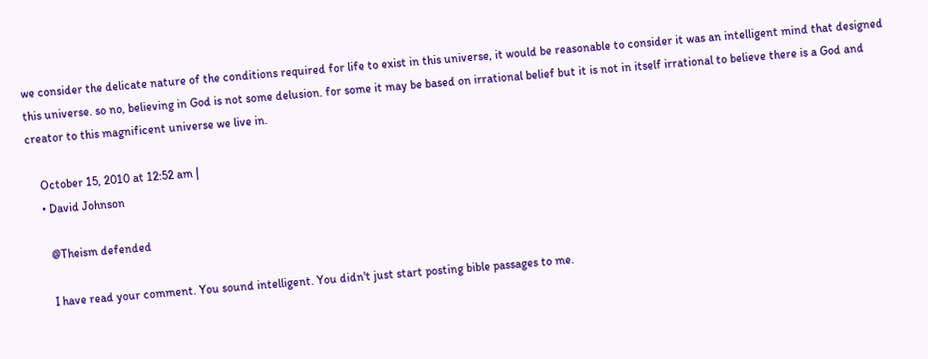we consider the delicate nature of the conditions required for life to exist in this universe, it would be reasonable to consider it was an intelligent mind that designed this universe. so no, believing in God is not some delusion. for some it may be based on irrational belief but it is not in itself irrational to believe there is a God and creator to this magnificent universe we live in.

    October 15, 2010 at 12:52 am |
    • David Johnson

      @Theism defended

      I have read your comment. You sound intelligent. You didn't just start posting bible passages to me.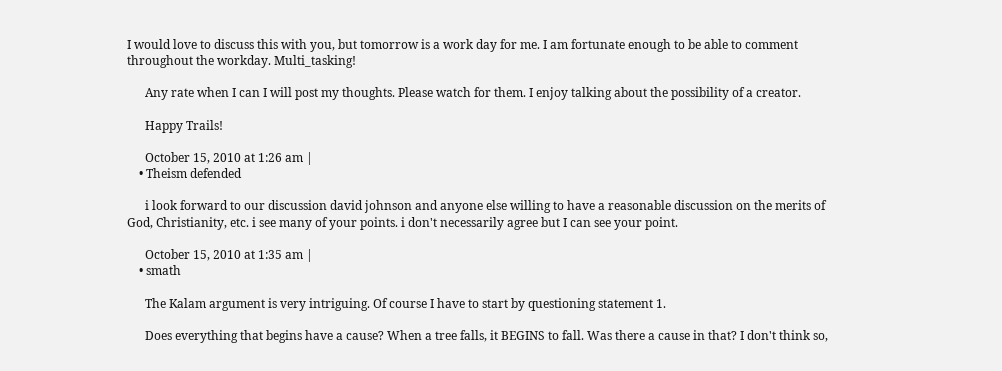I would love to discuss this with you, but tomorrow is a work day for me. I am fortunate enough to be able to comment throughout the workday. Multi_tasking!

      Any rate when I can I will post my thoughts. Please watch for them. I enjoy talking about the possibility of a creator.

      Happy Trails!

      October 15, 2010 at 1:26 am |
    • Theism defended

      i look forward to our discussion david johnson and anyone else willing to have a reasonable discussion on the merits of God, Christianity, etc. i see many of your points. i don't necessarily agree but I can see your point.

      October 15, 2010 at 1:35 am |
    • smath

      The Kalam argument is very intriguing. Of course I have to start by questioning statement 1.

      Does everything that begins have a cause? When a tree falls, it BEGINS to fall. Was there a cause in that? I don't think so,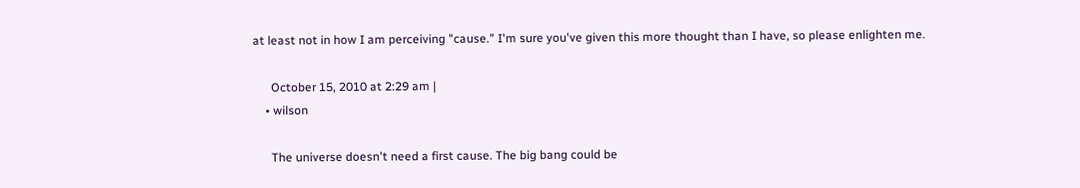at least not in how I am perceiving "cause." I'm sure you've given this more thought than I have, so please enlighten me.

      October 15, 2010 at 2:29 am |
    • wilson

      The universe doesn't need a first cause. The big bang could be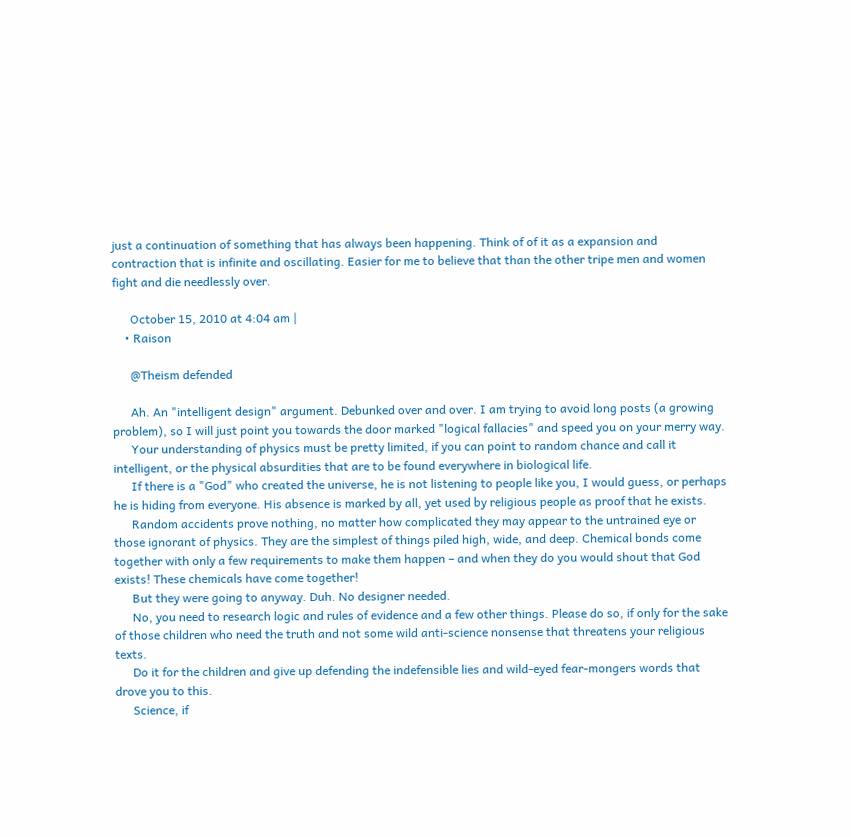just a continuation of something that has always been happening. Think of of it as a expansion and contraction that is infinite and oscillating. Easier for me to believe that than the other tripe men and women fight and die needlessly over.

      October 15, 2010 at 4:04 am |
    • Raison

      @Theism defended

      Ah. An "intelligent design" argument. Debunked over and over. I am trying to avoid long posts (a growing problem), so I will just point you towards the door marked "logical fallacies" and speed you on your merry way.
      Your understanding of physics must be pretty limited, if you can point to random chance and call it intelligent, or the physical absurdities that are to be found everywhere in biological life.
      If there is a "God" who created the universe, he is not listening to people like you, I would guess, or perhaps he is hiding from everyone. His absence is marked by all, yet used by religious people as proof that he exists.
      Random accidents prove nothing, no matter how complicated they may appear to the untrained eye or those ignorant of physics. They are the simplest of things piled high, wide, and deep. Chemical bonds come together with only a few requirements to make them happen – and when they do you would shout that God exists! These chemicals have come together!
      But they were going to anyway. Duh. No designer needed.
      No, you need to research logic and rules of evidence and a few other things. Please do so, if only for the sake of those children who need the truth and not some wild anti-science nonsense that threatens your religious texts.
      Do it for the children and give up defending the indefensible lies and wild-eyed fear-mongers words that drove you to this.
      Science, if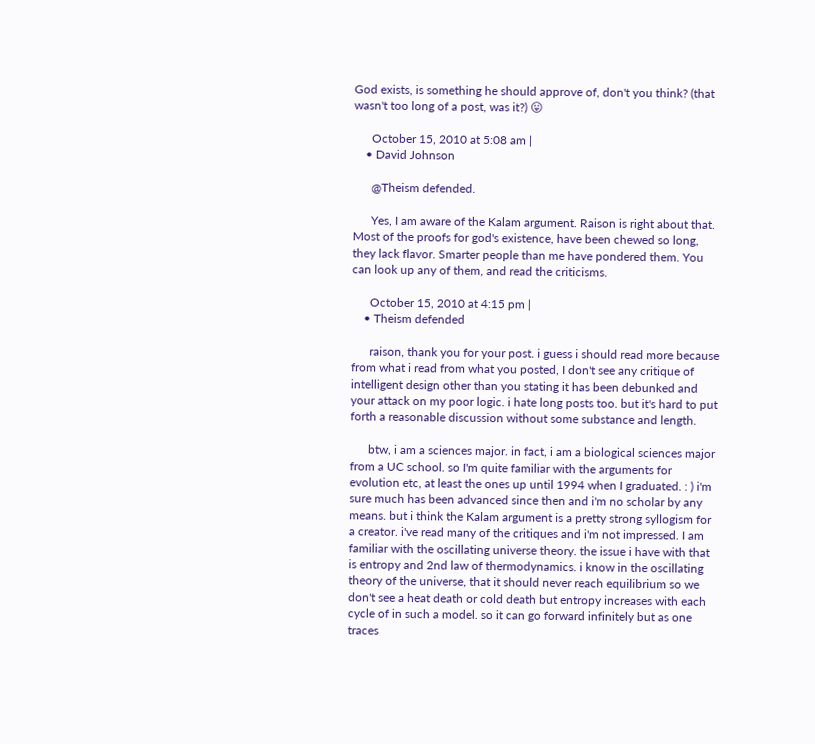God exists, is something he should approve of, don't you think? (that wasn't too long of a post, was it?) 😛

      October 15, 2010 at 5:08 am |
    • David Johnson

      @Theism defended.

      Yes, I am aware of the Kalam argument. Raison is right about that. Most of the proofs for god's existence, have been chewed so long, they lack flavor. Smarter people than me have pondered them. You can look up any of them, and read the criticisms.

      October 15, 2010 at 4:15 pm |
    • Theism defended

      raison, thank you for your post. i guess i should read more because from what i read from what you posted, I don't see any critique of intelligent design other than you stating it has been debunked and your attack on my poor logic. i hate long posts too. but it's hard to put forth a reasonable discussion without some substance and length.

      btw, i am a sciences major. in fact, i am a biological sciences major from a UC school. so I'm quite familiar with the arguments for evolution etc, at least the ones up until 1994 when I graduated. : ) i'm sure much has been advanced since then and i'm no scholar by any means. but i think the Kalam argument is a pretty strong syllogism for a creator. i've read many of the critiques and i'm not impressed. I am familiar with the oscillating universe theory. the issue i have with that is entropy and 2nd law of thermodynamics. i know in the oscillating theory of the universe, that it should never reach equilibrium so we don't see a heat death or cold death but entropy increases with each cycle of in such a model. so it can go forward infinitely but as one traces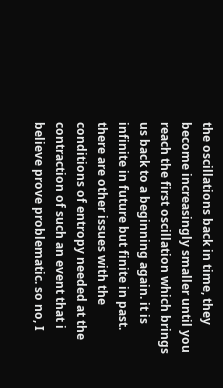the oscillations back in time, they become increasingly smaller until you reach the first oscillation which brings us back to a beginning again. it is infinite in future but finite in past. there are other issues with the conditions of entropy needed at the contraction of such an event that i believe prove problematic. so no, I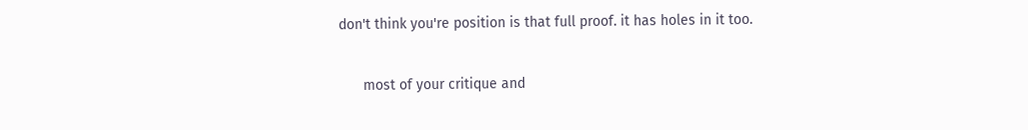don't think you're position is that full proof. it has holes in it too.

      most of your critique and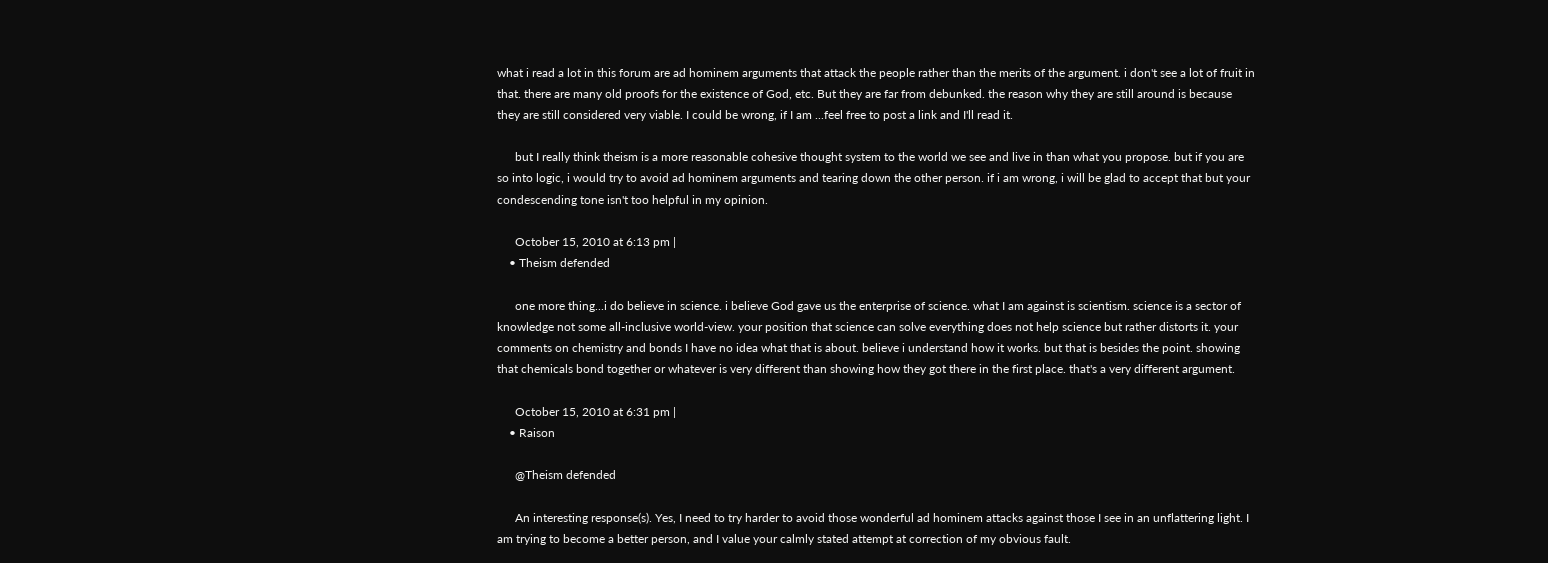what i read a lot in this forum are ad hominem arguments that attack the people rather than the merits of the argument. i don't see a lot of fruit in that. there are many old proofs for the existence of God, etc. But they are far from debunked. the reason why they are still around is because they are still considered very viable. I could be wrong, if I am ...feel free to post a link and I'll read it.

      but I really think theism is a more reasonable cohesive thought system to the world we see and live in than what you propose. but if you are so into logic, i would try to avoid ad hominem arguments and tearing down the other person. if i am wrong, i will be glad to accept that but your condescending tone isn't too helpful in my opinion.

      October 15, 2010 at 6:13 pm |
    • Theism defended

      one more thing...i do believe in science. i believe God gave us the enterprise of science. what I am against is scientism. science is a sector of knowledge not some all-inclusive world-view. your position that science can solve everything does not help science but rather distorts it. your comments on chemistry and bonds I have no idea what that is about. believe i understand how it works. but that is besides the point. showing that chemicals bond together or whatever is very different than showing how they got there in the first place. that's a very different argument.

      October 15, 2010 at 6:31 pm |
    • Raison

      @Theism defended

      An interesting response(s). Yes, I need to try harder to avoid those wonderful ad hominem attacks against those I see in an unflattering light. I am trying to become a better person, and I value your calmly stated attempt at correction of my obvious fault.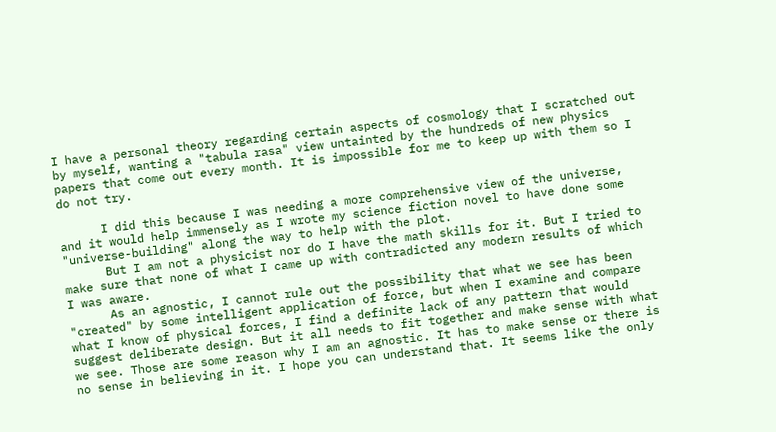I have a personal theory regarding certain aspects of cosmology that I scratched out by myself, wanting a "tabula rasa" view untainted by the hundreds of new physics papers that come out every month. It is impossible for me to keep up with them so I do not try.

      I did this because I was needing a more comprehensive view of the universe, and it would help immensely as I wrote my science fiction novel to have done some "universe-building" along the way to help with the plot.
      But I am not a physicist nor do I have the math skills for it. But I tried to make sure that none of what I came up with contradicted any modern results of which I was aware.
      As an agnostic, I cannot rule out the possibility that what we see has been "created" by some intelligent application of force, but when I examine and compare what I know of physical forces, I find a definite lack of any pattern that would suggest deliberate design. But it all needs to fit together and make sense with what we see. Those are some reason why I am an agnostic. It has to make sense or there is no sense in believing in it. I hope you can understand that. It seems like the only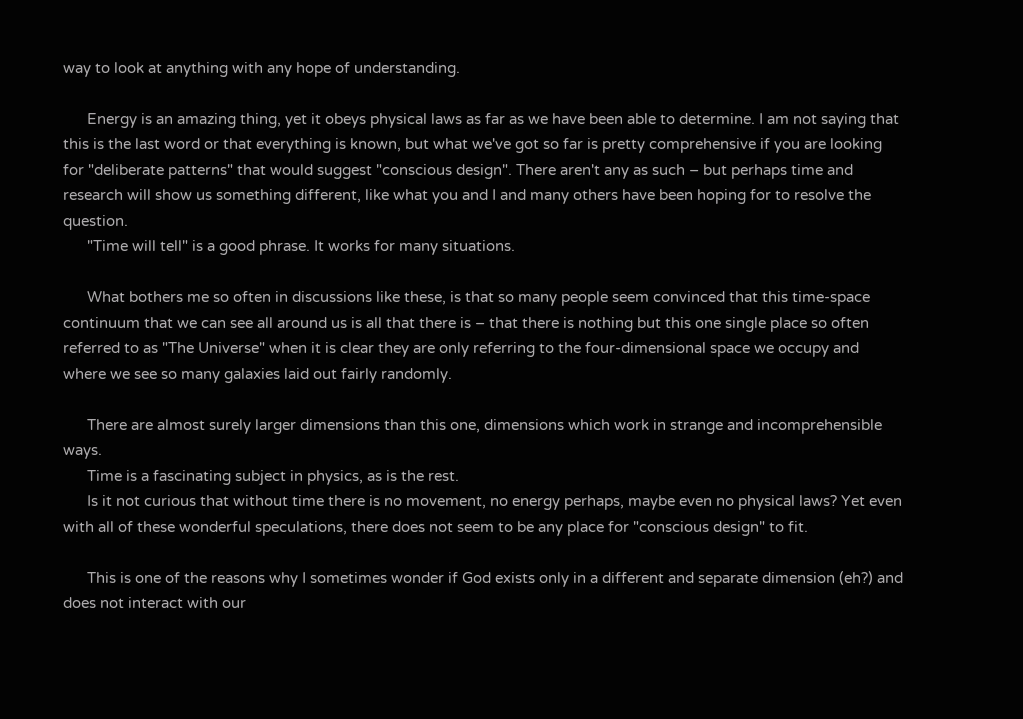way to look at anything with any hope of understanding.

      Energy is an amazing thing, yet it obeys physical laws as far as we have been able to determine. I am not saying that this is the last word or that everything is known, but what we've got so far is pretty comprehensive if you are looking for "deliberate patterns" that would suggest "conscious design". There aren't any as such – but perhaps time and research will show us something different, like what you and I and many others have been hoping for to resolve the question.
      "Time will tell" is a good phrase. It works for many situations.

      What bothers me so often in discussions like these, is that so many people seem convinced that this time-space continuum that we can see all around us is all that there is – that there is nothing but this one single place so often referred to as "The Universe" when it is clear they are only referring to the four-dimensional space we occupy and where we see so many galaxies laid out fairly randomly.

      There are almost surely larger dimensions than this one, dimensions which work in strange and incomprehensible ways.
      Time is a fascinating subject in physics, as is the rest.
      Is it not curious that without time there is no movement, no energy perhaps, maybe even no physical laws? Yet even with all of these wonderful speculations, there does not seem to be any place for "conscious design" to fit.

      This is one of the reasons why I sometimes wonder if God exists only in a different and separate dimension (eh?) and does not interact with our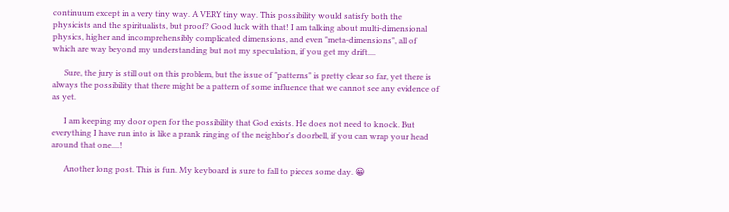continuum except in a very tiny way. A VERY tiny way. This possibility would satisfy both the physicists and the spiritualists, but proof? Good luck with that! I am talking about multi-dimensional physics, higher and incomprehensibly complicated dimensions, and even "meta-dimensions", all of which are way beyond my understanding but not my speculation, if you get my drift....

      Sure, the jury is still out on this problem, but the issue of "patterns" is pretty clear so far, yet there is always the possibility that there might be a pattern of some influence that we cannot see any evidence of as yet.

      I am keeping my door open for the possibility that God exists. He does not need to knock. But everything I have run into is like a prank ringing of the neighbor's doorbell, if you can wrap your head around that one....!

      Another long post. This is fun. My keyboard is sure to fall to pieces some day. 😀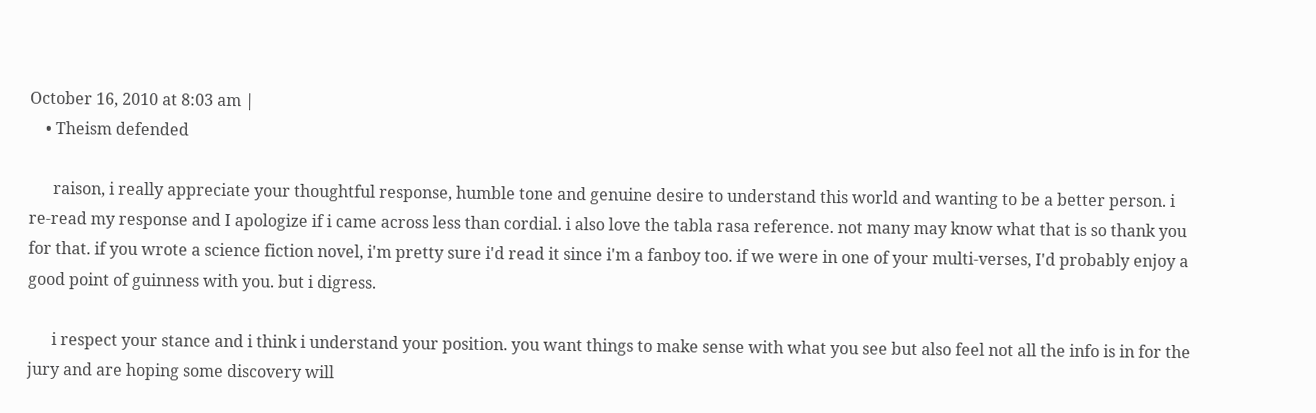October 16, 2010 at 8:03 am |
    • Theism defended

      raison, i really appreciate your thoughtful response, humble tone and genuine desire to understand this world and wanting to be a better person. i re-read my response and I apologize if i came across less than cordial. i also love the tabla rasa reference. not many may know what that is so thank you for that. if you wrote a science fiction novel, i'm pretty sure i'd read it since i'm a fanboy too. if we were in one of your multi-verses, I'd probably enjoy a good point of guinness with you. but i digress.

      i respect your stance and i think i understand your position. you want things to make sense with what you see but also feel not all the info is in for the jury and are hoping some discovery will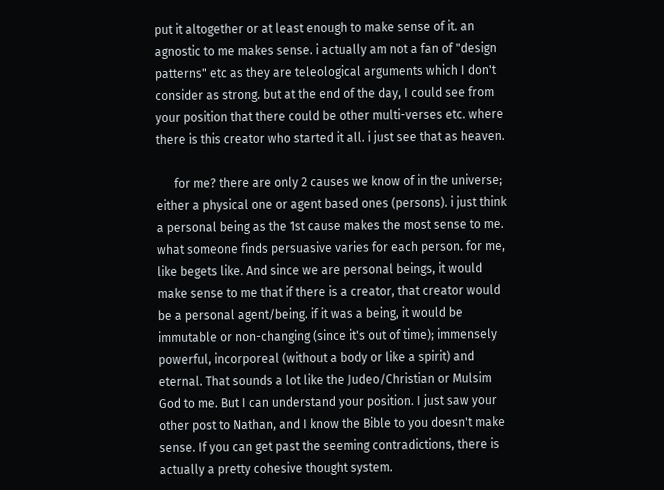put it altogether or at least enough to make sense of it. an agnostic to me makes sense. i actually am not a fan of "design patterns" etc as they are teleological arguments which I don't consider as strong. but at the end of the day, I could see from your position that there could be other multi-verses etc. where there is this creator who started it all. i just see that as heaven.

      for me? there are only 2 causes we know of in the universe; either a physical one or agent based ones (persons). i just think a personal being as the 1st cause makes the most sense to me. what someone finds persuasive varies for each person. for me, like begets like. And since we are personal beings, it would make sense to me that if there is a creator, that creator would be a personal agent/being. if it was a being, it would be immutable or non-changing (since it's out of time); immensely powerful, incorporeal (without a body or like a spirit) and eternal. That sounds a lot like the Judeo/Christian or Mulsim God to me. But I can understand your position. I just saw your other post to Nathan, and I know the Bible to you doesn't make sense. If you can get past the seeming contradictions, there is actually a pretty cohesive thought system.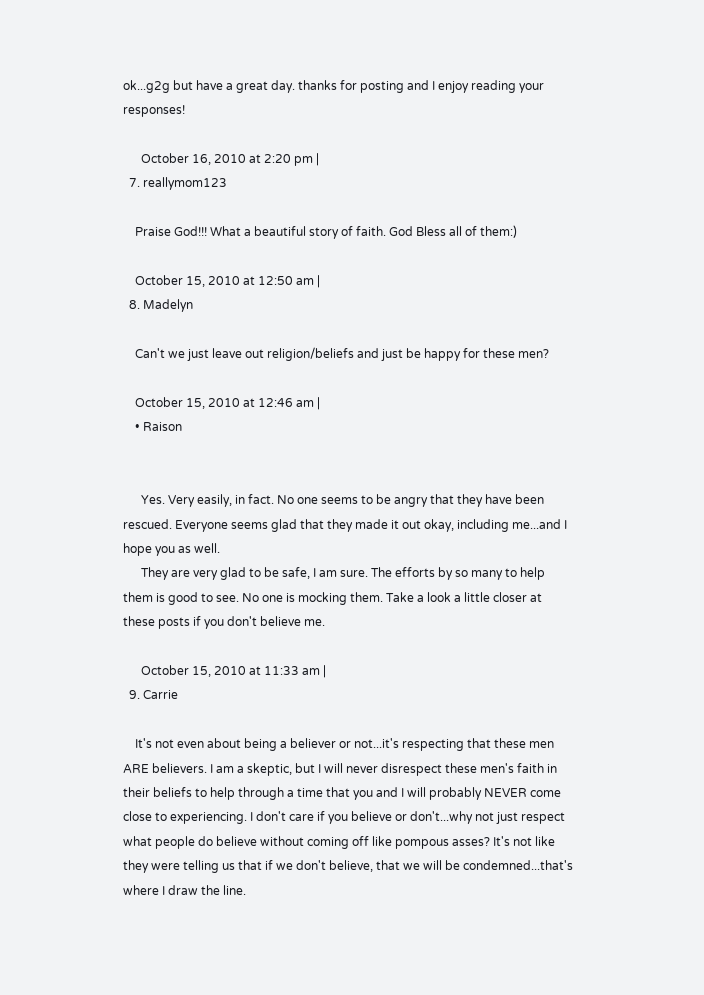ok...g2g but have a great day. thanks for posting and I enjoy reading your responses!

      October 16, 2010 at 2:20 pm |
  7. reallymom123

    Praise God!!! What a beautiful story of faith. God Bless all of them:)

    October 15, 2010 at 12:50 am |
  8. Madelyn

    Can't we just leave out religion/beliefs and just be happy for these men?

    October 15, 2010 at 12:46 am |
    • Raison


      Yes. Very easily, in fact. No one seems to be angry that they have been rescued. Everyone seems glad that they made it out okay, including me...and I hope you as well.
      They are very glad to be safe, I am sure. The efforts by so many to help them is good to see. No one is mocking them. Take a look a little closer at these posts if you don't believe me.

      October 15, 2010 at 11:33 am |
  9. Carrie

    It's not even about being a believer or not...it's respecting that these men ARE believers. I am a skeptic, but I will never disrespect these men's faith in their beliefs to help through a time that you and I will probably NEVER come close to experiencing. I don't care if you believe or don't...why not just respect what people do believe without coming off like pompous asses? It's not like they were telling us that if we don't believe, that we will be condemned...that's where I draw the line.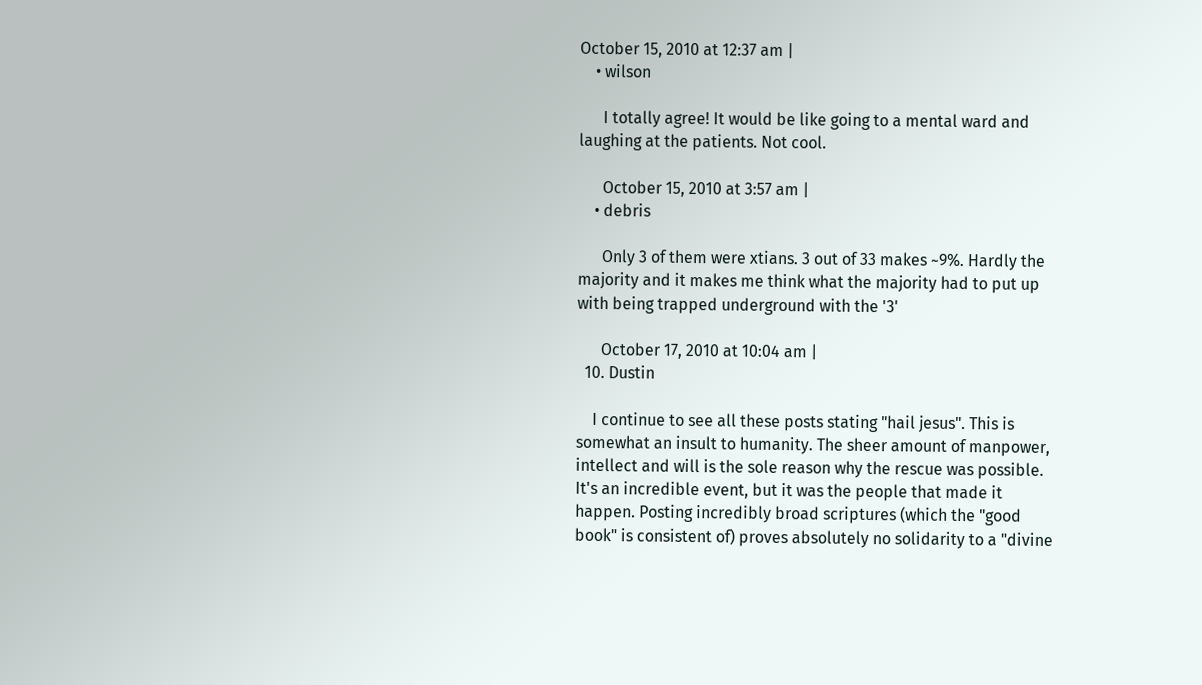October 15, 2010 at 12:37 am |
    • wilson

      I totally agree! It would be like going to a mental ward and laughing at the patients. Not cool.

      October 15, 2010 at 3:57 am |
    • debris

      Only 3 of them were xtians. 3 out of 33 makes ~9%. Hardly the majority and it makes me think what the majority had to put up with being trapped underground with the '3'

      October 17, 2010 at 10:04 am |
  10. Dustin

    I continue to see all these posts stating "hail jesus". This is somewhat an insult to humanity. The sheer amount of manpower, intellect and will is the sole reason why the rescue was possible. It's an incredible event, but it was the people that made it happen. Posting incredibly broad scriptures (which the "good book" is consistent of) proves absolutely no solidarity to a "divine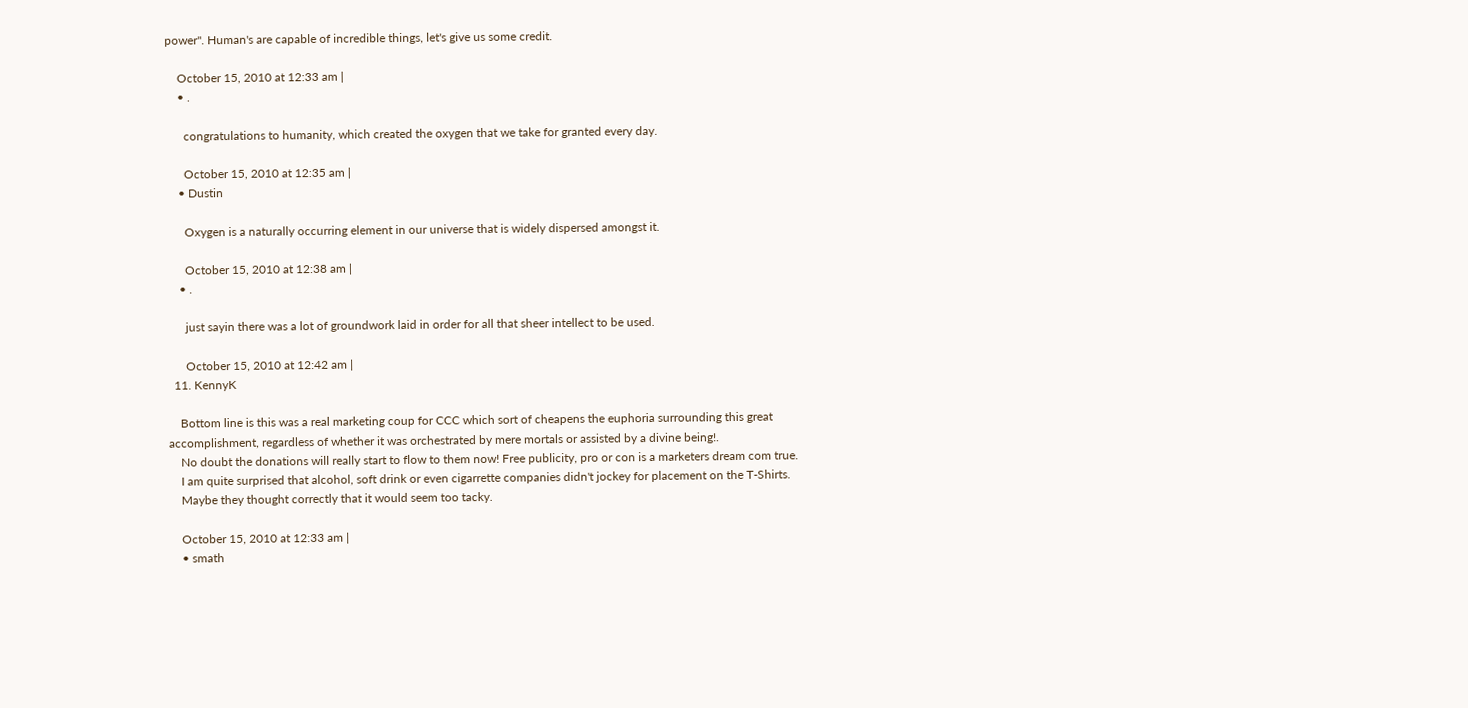power". Human's are capable of incredible things, let's give us some credit.

    October 15, 2010 at 12:33 am |
    • .

      congratulations to humanity, which created the oxygen that we take for granted every day.

      October 15, 2010 at 12:35 am |
    • Dustin

      Oxygen is a naturally occurring element in our universe that is widely dispersed amongst it.

      October 15, 2010 at 12:38 am |
    • .

      just sayin there was a lot of groundwork laid in order for all that sheer intellect to be used.

      October 15, 2010 at 12:42 am |
  11. KennyK

    Bottom line is this was a real marketing coup for CCC which sort of cheapens the euphoria surrounding this great accomplishment, regardless of whether it was orchestrated by mere mortals or assisted by a divine being!.
    No doubt the donations will really start to flow to them now! Free publicity, pro or con is a marketers dream com true.
    I am quite surprised that alcohol, soft drink or even cigarrette companies didn't jockey for placement on the T-Shirts.
    Maybe they thought correctly that it would seem too tacky.

    October 15, 2010 at 12:33 am |
    • smath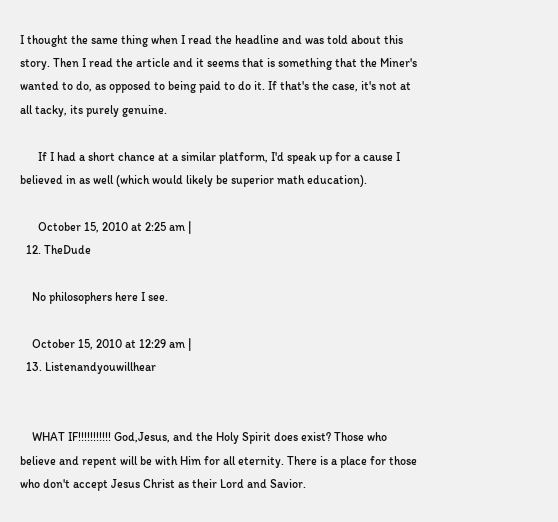I thought the same thing when I read the headline and was told about this story. Then I read the article and it seems that is something that the Miner's wanted to do, as opposed to being paid to do it. If that's the case, it's not at all tacky, its purely genuine.

      If I had a short chance at a similar platform, I'd speak up for a cause I believed in as well (which would likely be superior math education).

      October 15, 2010 at 2:25 am |
  12. TheDude

    No philosophers here I see.

    October 15, 2010 at 12:29 am |
  13. Listenandyouwillhear


    WHAT IF!!!!!!!!!!! God,Jesus, and the Holy Spirit does exist? Those who believe and repent will be with Him for all eternity. There is a place for those who don't accept Jesus Christ as their Lord and Savior.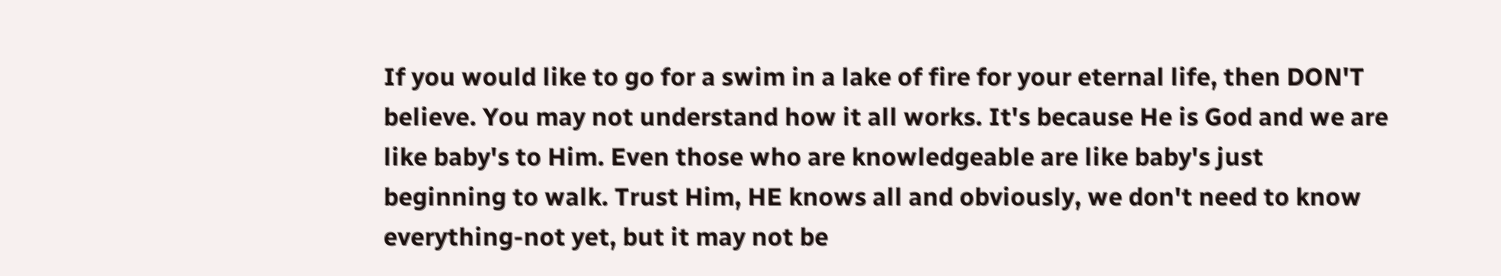If you would like to go for a swim in a lake of fire for your eternal life, then DON'T believe. You may not understand how it all works. It's because He is God and we are like baby's to Him. Even those who are knowledgeable are like baby's just beginning to walk. Trust Him, HE knows all and obviously, we don't need to know everything-not yet, but it may not be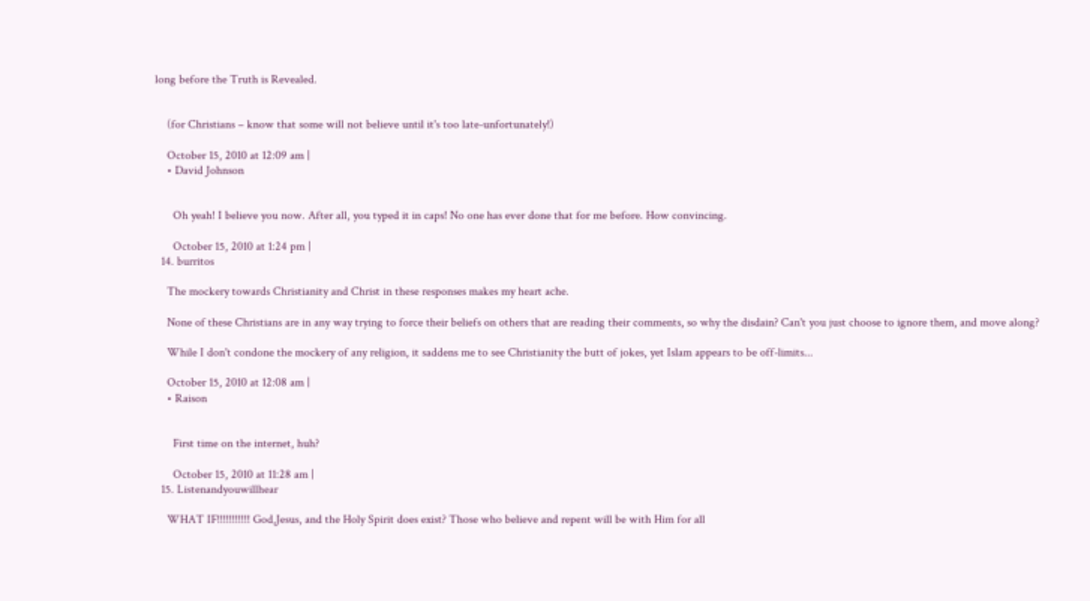long before the Truth is Revealed.


    (for Christians – know that some will not believe until it's too late-unfortunately!)

    October 15, 2010 at 12:09 am |
    • David Johnson


      Oh yeah! I believe you now. After all, you typed it in caps! No one has ever done that for me before. How convincing.

      October 15, 2010 at 1:24 pm |
  14. burritos

    The mockery towards Christianity and Christ in these responses makes my heart ache.

    None of these Christians are in any way trying to force their beliefs on others that are reading their comments, so why the disdain? Can't you just choose to ignore them, and move along?

    While I don't condone the mockery of any religion, it saddens me to see Christianity the butt of jokes, yet Islam appears to be off-limits...

    October 15, 2010 at 12:08 am |
    • Raison


      First time on the internet, huh?

      October 15, 2010 at 11:28 am |
  15. Listenandyouwillhear

    WHAT IF!!!!!!!!!!! God,Jesus, and the Holy Spirit does exist? Those who believe and repent will be with Him for all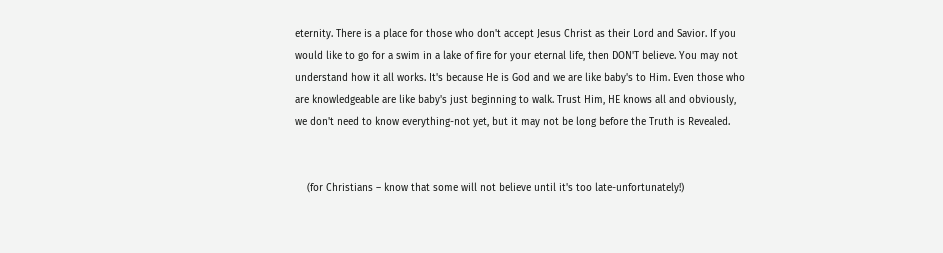eternity. There is a place for those who don't accept Jesus Christ as their Lord and Savior. If you would like to go for a swim in a lake of fire for your eternal life, then DON'T believe. You may not understand how it all works. It's because He is God and we are like baby's to Him. Even those who are knowledgeable are like baby's just beginning to walk. Trust Him, HE knows all and obviously, we don't need to know everything-not yet, but it may not be long before the Truth is Revealed.


    (for Christians – know that some will not believe until it's too late-unfortunately!)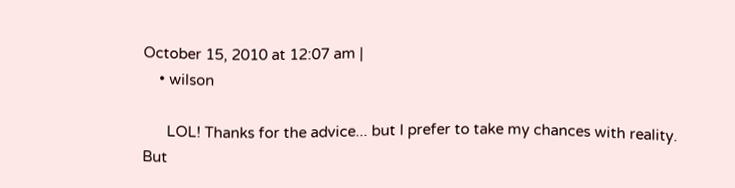October 15, 2010 at 12:07 am |
    • wilson

      LOL! Thanks for the advice... but I prefer to take my chances with reality. But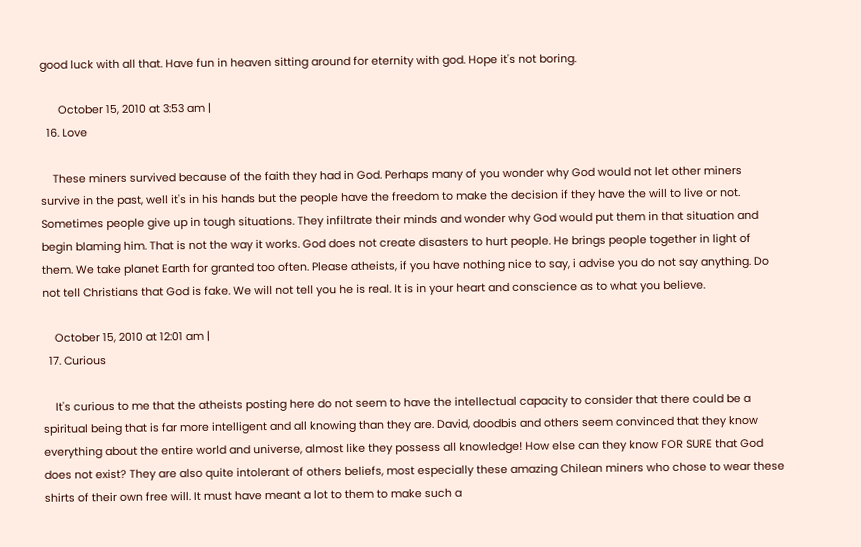good luck with all that. Have fun in heaven sitting around for eternity with god. Hope it's not boring.

      October 15, 2010 at 3:53 am |
  16. Love

    These miners survived because of the faith they had in God. Perhaps many of you wonder why God would not let other miners survive in the past, well it's in his hands but the people have the freedom to make the decision if they have the will to live or not. Sometimes people give up in tough situations. They infiltrate their minds and wonder why God would put them in that situation and begin blaming him. That is not the way it works. God does not create disasters to hurt people. He brings people together in light of them. We take planet Earth for granted too often. Please atheists, if you have nothing nice to say, i advise you do not say anything. Do not tell Christians that God is fake. We will not tell you he is real. It is in your heart and conscience as to what you believe.

    October 15, 2010 at 12:01 am |
  17. Curious

    It's curious to me that the atheists posting here do not seem to have the intellectual capacity to consider that there could be a spiritual being that is far more intelligent and all knowing than they are. David, doodbis and others seem convinced that they know everything about the entire world and universe, almost like they possess all knowledge! How else can they know FOR SURE that God does not exist? They are also quite intolerant of others beliefs, most especially these amazing Chilean miners who chose to wear these shirts of their own free will. It must have meant a lot to them to make such a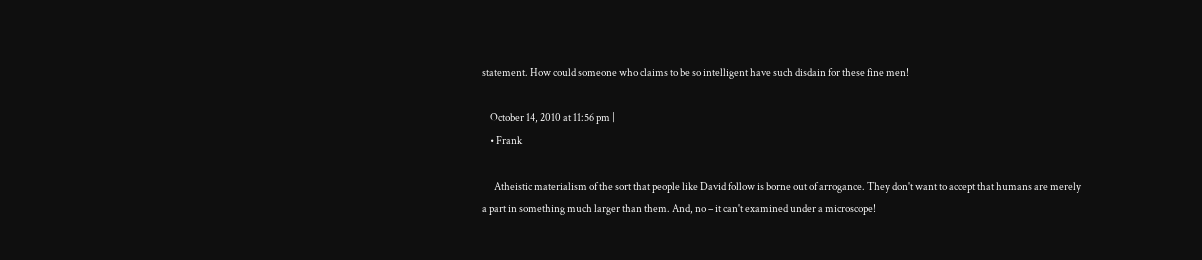statement. How could someone who claims to be so intelligent have such disdain for these fine men!

    October 14, 2010 at 11:56 pm |
    • Frank

      Atheistic materialism of the sort that people like David follow is borne out of arrogance. They don't want to accept that humans are merely a part in something much larger than them. And, no – it can't examined under a microscope!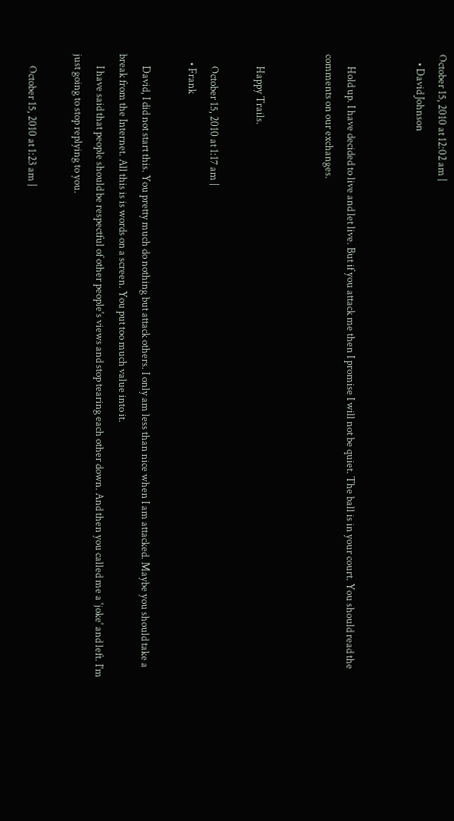October 15, 2010 at 12:02 am |
    • David Johnson


      Hold up. I have decided to live and let live. But if you attack me then I promise I will not be quiet. The ball is in your court. You should read the comments on our exchanges.


      Happy Trails.

      October 15, 2010 at 1:17 am |
    • Frank

      David, I did not start this. You pretty much do nothing but attack others. I only am less than nice when I am attacked. Maybe you should take a break from the Internet. All this is is words on a screen. You put too much value into it.
      I have said that people should be respectful of other people's views and stop tearing each other down. And then you called me a 'joke' and left. I'm just going to stop replying to you.

      October 15, 2010 at 1:23 am |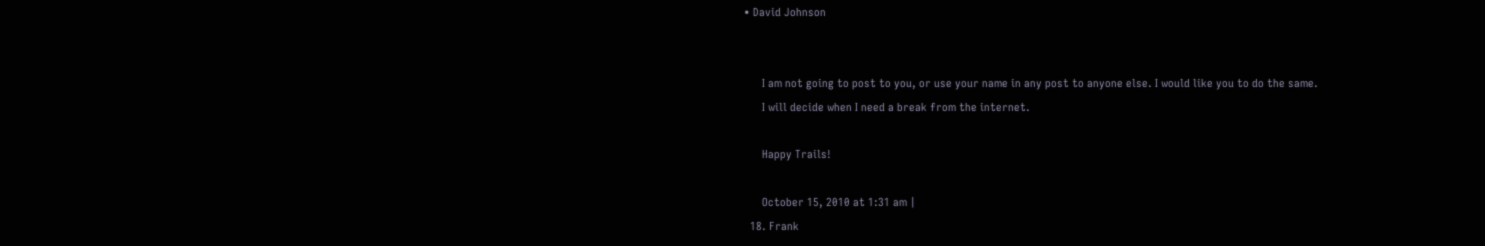• David Johnson


      I am not going to post to you, or use your name in any post to anyone else. I would like you to do the same.
      I will decide when I need a break from the internet.

      Happy Trails!

      October 15, 2010 at 1:31 am |
  18. Frank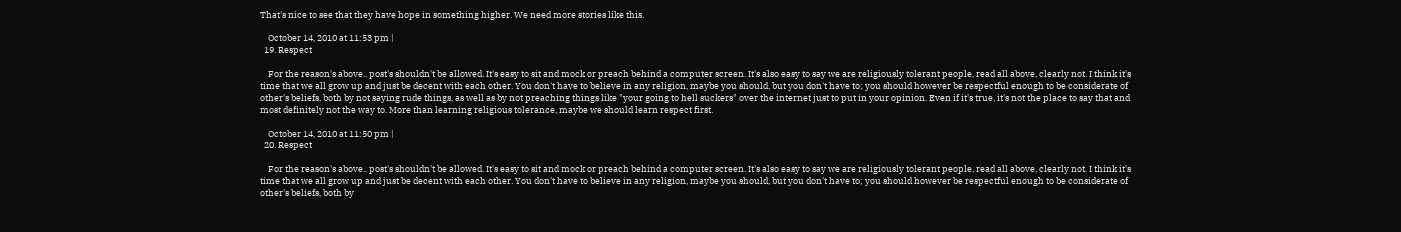That's nice to see that they have hope in something higher. We need more stories like this.

    October 14, 2010 at 11:53 pm |
  19. Respect

    For the reason's above.. post's shouldn't be allowed. It's easy to sit and mock or preach behind a computer screen. It's also easy to say we are religiously tolerant people, read all above, clearly not. I think it's time that we all grow up and just be decent with each other. You don't have to believe in any religion, maybe you should, but you don't have to; you should however be respectful enough to be considerate of other's beliefs, both by not saying rude things, as well as by not preaching things like "your going to hell suckers" over the internet just to put in your opinion. Even if it's true, it's not the place to say that and most definitely not the way to. More than learning religious tolerance, maybe we should learn respect first.

    October 14, 2010 at 11:50 pm |
  20. Respect

    For the reason's above.. post's shouldn't be allowed. It's easy to sit and mock or preach behind a computer screen. It's also easy to say we are religiously tolerant people, read all above, clearly not. I think it's time that we all grow up and just be decent with each other. You don't have to believe in any religion, maybe you should, but you don't have to; you should however be respectful enough to be considerate of other's beliefs, both by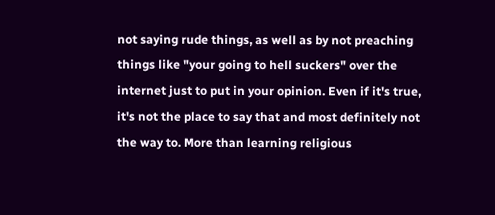not saying rude things, as well as by not preaching things like "your going to hell suckers" over the internet just to put in your opinion. Even if it's true, it's not the place to say that and most definitely not the way to. More than learning religious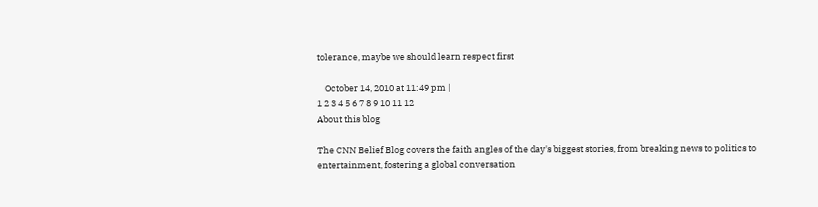tolerance, maybe we should learn respect first

    October 14, 2010 at 11:49 pm |
1 2 3 4 5 6 7 8 9 10 11 12
About this blog

The CNN Belief Blog covers the faith angles of the day's biggest stories, from breaking news to politics to entertainment, fostering a global conversation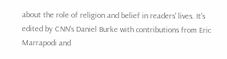about the role of religion and belief in readers' lives. It's edited by CNN's Daniel Burke with contributions from Eric Marrapodi and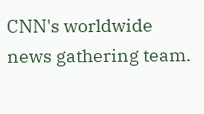CNN's worldwide news gathering team.